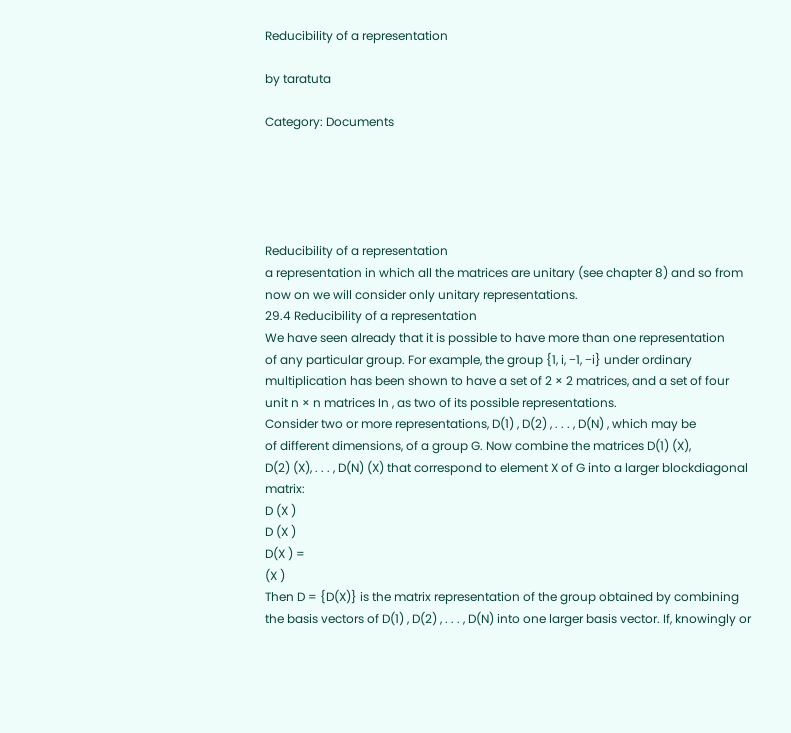Reducibility of a representation

by taratuta

Category: Documents





Reducibility of a representation
a representation in which all the matrices are unitary (see chapter 8) and so from
now on we will consider only unitary representations.
29.4 Reducibility of a representation
We have seen already that it is possible to have more than one representation
of any particular group. For example, the group {1, i, −1, −i} under ordinary
multiplication has been shown to have a set of 2 × 2 matrices, and a set of four
unit n × n matrices In , as two of its possible representations.
Consider two or more representations, D(1) , D(2) , . . . , D(N) , which may be
of different dimensions, of a group G. Now combine the matrices D(1) (X),
D(2) (X), . . . , D(N) (X) that correspond to element X of G into a larger blockdiagonal matrix:
D (X )
D (X )
D(X ) =
(X )
Then D = {D(X)} is the matrix representation of the group obtained by combining
the basis vectors of D(1) , D(2) , . . . , D(N) into one larger basis vector. If, knowingly or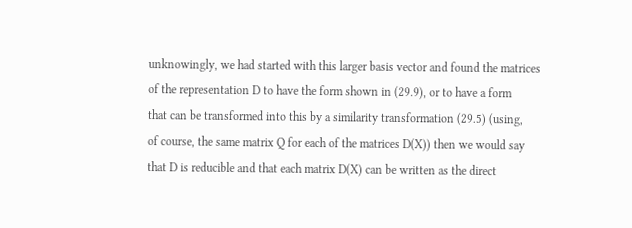unknowingly, we had started with this larger basis vector and found the matrices
of the representation D to have the form shown in (29.9), or to have a form
that can be transformed into this by a similarity transformation (29.5) (using,
of course, the same matrix Q for each of the matrices D(X)) then we would say
that D is reducible and that each matrix D(X) can be written as the direct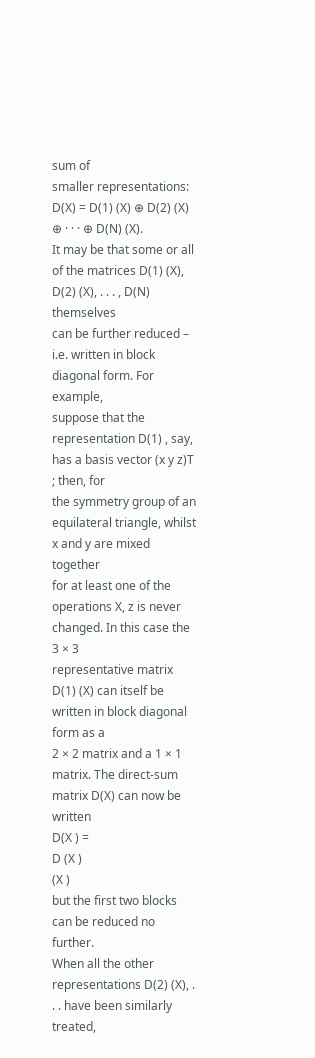sum of
smaller representations:
D(X) = D(1) (X) ⊕ D(2) (X) ⊕ · · · ⊕ D(N) (X).
It may be that some or all of the matrices D(1) (X), D(2) (X), . . . , D(N) themselves
can be further reduced – i.e. written in block diagonal form. For example,
suppose that the representation D(1) , say, has a basis vector (x y z)T ; then, for
the symmetry group of an equilateral triangle, whilst x and y are mixed together
for at least one of the operations X, z is never changed. In this case the 3 × 3
representative matrix D(1) (X) can itself be written in block diagonal form as a
2 × 2 matrix and a 1 × 1 matrix. The direct-sum matrix D(X) can now be written
D(X ) =
D (X )
(X )
but the first two blocks can be reduced no further.
When all the other representations D(2) (X), . . . have been similarly treated,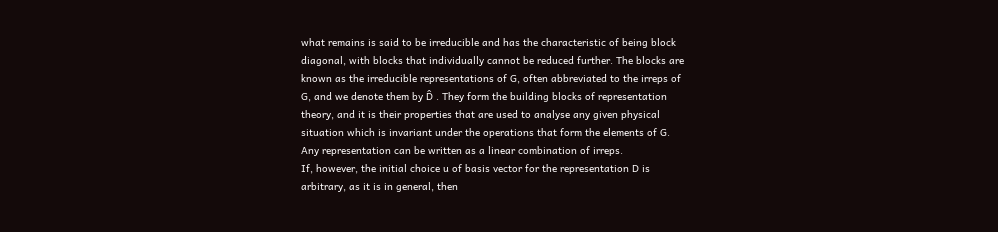what remains is said to be irreducible and has the characteristic of being block
diagonal, with blocks that individually cannot be reduced further. The blocks are
known as the irreducible representations of G, often abbreviated to the irreps of
G, and we denote them by D̂ . They form the building blocks of representation
theory, and it is their properties that are used to analyse any given physical
situation which is invariant under the operations that form the elements of G.
Any representation can be written as a linear combination of irreps.
If, however, the initial choice u of basis vector for the representation D is
arbitrary, as it is in general, then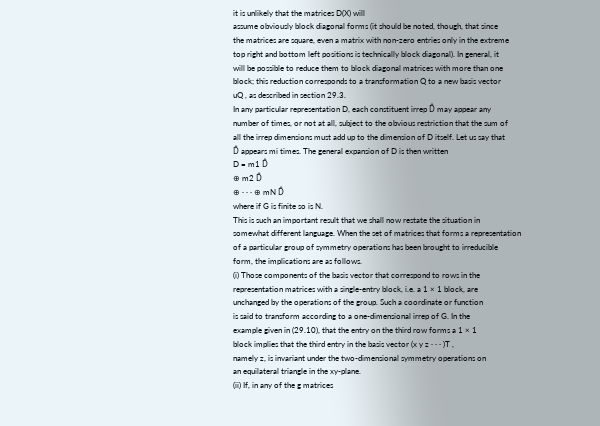it is unlikely that the matrices D(X) will
assume obviously block diagonal forms (it should be noted, though, that since
the matrices are square, even a matrix with non-zero entries only in the extreme
top right and bottom left positions is technically block diagonal). In general, it
will be possible to reduce them to block diagonal matrices with more than one
block; this reduction corresponds to a transformation Q to a new basis vector
uQ , as described in section 29.3.
In any particular representation D, each constituent irrep D̂ may appear any
number of times, or not at all, subject to the obvious restriction that the sum of
all the irrep dimensions must add up to the dimension of D itself. Let us say that
D̂ appears mi times. The general expansion of D is then written
D = m1 D̂
⊕ m2 D̂
⊕ · · · ⊕ mN D̂
where if G is finite so is N.
This is such an important result that we shall now restate the situation in
somewhat different language. When the set of matrices that forms a representation
of a particular group of symmetry operations has been brought to irreducible
form, the implications are as follows.
(i) Those components of the basis vector that correspond to rows in the
representation matrices with a single-entry block, i.e. a 1 × 1 block, are
unchanged by the operations of the group. Such a coordinate or function
is said to transform according to a one-dimensional irrep of G. In the
example given in (29.10), that the entry on the third row forms a 1 × 1
block implies that the third entry in the basis vector (x y z · · · )T ,
namely z, is invariant under the two-dimensional symmetry operations on
an equilateral triangle in the xy-plane.
(ii) If, in any of the g matrices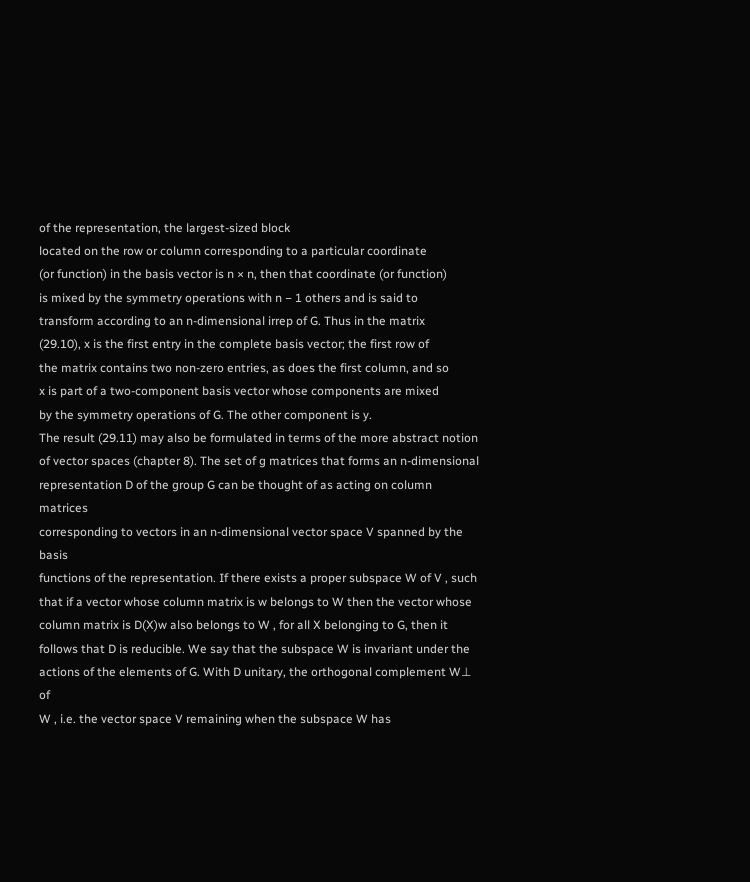of the representation, the largest-sized block
located on the row or column corresponding to a particular coordinate
(or function) in the basis vector is n × n, then that coordinate (or function)
is mixed by the symmetry operations with n − 1 others and is said to
transform according to an n-dimensional irrep of G. Thus in the matrix
(29.10), x is the first entry in the complete basis vector; the first row of
the matrix contains two non-zero entries, as does the first column, and so
x is part of a two-component basis vector whose components are mixed
by the symmetry operations of G. The other component is y.
The result (29.11) may also be formulated in terms of the more abstract notion
of vector spaces (chapter 8). The set of g matrices that forms an n-dimensional
representation D of the group G can be thought of as acting on column matrices
corresponding to vectors in an n-dimensional vector space V spanned by the basis
functions of the representation. If there exists a proper subspace W of V , such
that if a vector whose column matrix is w belongs to W then the vector whose
column matrix is D(X)w also belongs to W , for all X belonging to G, then it
follows that D is reducible. We say that the subspace W is invariant under the
actions of the elements of G. With D unitary, the orthogonal complement W⊥ of
W , i.e. the vector space V remaining when the subspace W has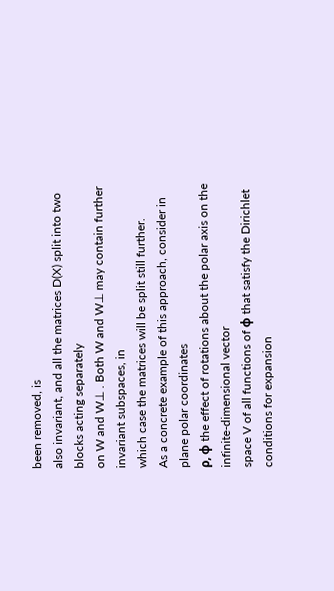been removed, is
also invariant, and all the matrices D(X) split into two blocks acting separately
on W and W⊥ . Both W and W⊥ may contain further invariant subspaces, in
which case the matrices will be split still further.
As a concrete example of this approach, consider in plane polar coordinates
ρ, φ the effect of rotations about the polar axis on the infinite-dimensional vector
space V of all functions of φ that satisfy the Dirichlet conditions for expansion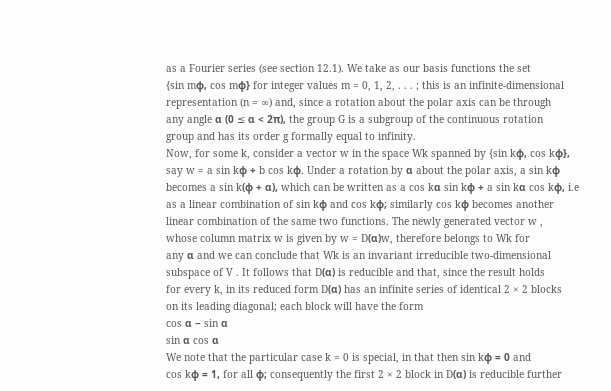as a Fourier series (see section 12.1). We take as our basis functions the set
{sin mφ, cos mφ} for integer values m = 0, 1, 2, . . . ; this is an infinite-dimensional
representation (n = ∞) and, since a rotation about the polar axis can be through
any angle α (0 ≤ α < 2π), the group G is a subgroup of the continuous rotation
group and has its order g formally equal to infinity.
Now, for some k, consider a vector w in the space Wk spanned by {sin kφ, cos kφ},
say w = a sin kφ + b cos kφ. Under a rotation by α about the polar axis, a sin kφ
becomes a sin k(φ + α), which can be written as a cos kα sin kφ + a sin kα cos kφ, i.e
as a linear combination of sin kφ and cos kφ; similarly cos kφ becomes another
linear combination of the same two functions. The newly generated vector w ,
whose column matrix w is given by w = D(α)w, therefore belongs to Wk for
any α and we can conclude that Wk is an invariant irreducible two-dimensional
subspace of V . It follows that D(α) is reducible and that, since the result holds
for every k, in its reduced form D(α) has an infinite series of identical 2 × 2 blocks
on its leading diagonal; each block will have the form
cos α − sin α
sin α cos α
We note that the particular case k = 0 is special, in that then sin kφ = 0 and
cos kφ = 1, for all φ; consequently the first 2 × 2 block in D(α) is reducible further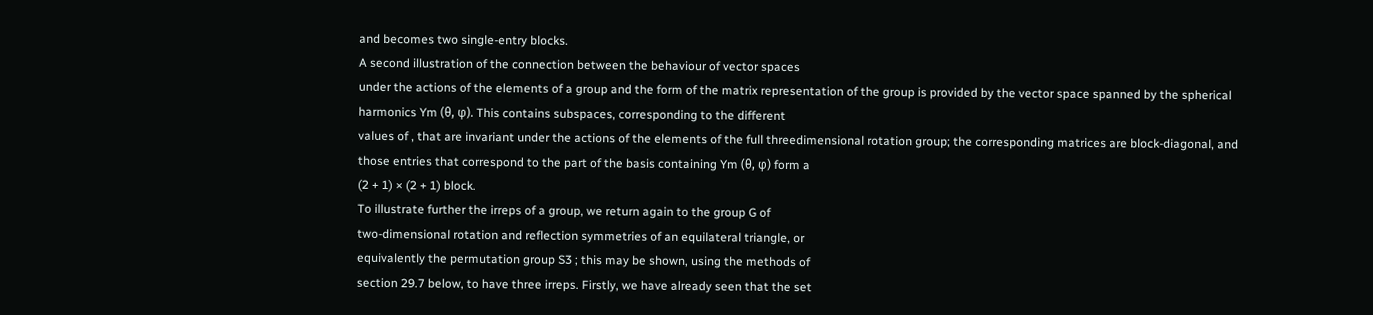and becomes two single-entry blocks.
A second illustration of the connection between the behaviour of vector spaces
under the actions of the elements of a group and the form of the matrix representation of the group is provided by the vector space spanned by the spherical
harmonics Ym (θ, φ). This contains subspaces, corresponding to the different
values of , that are invariant under the actions of the elements of the full threedimensional rotation group; the corresponding matrices are block-diagonal, and
those entries that correspond to the part of the basis containing Ym (θ, φ) form a
(2 + 1) × (2 + 1) block.
To illustrate further the irreps of a group, we return again to the group G of
two-dimensional rotation and reflection symmetries of an equilateral triangle, or
equivalently the permutation group S3 ; this may be shown, using the methods of
section 29.7 below, to have three irreps. Firstly, we have already seen that the set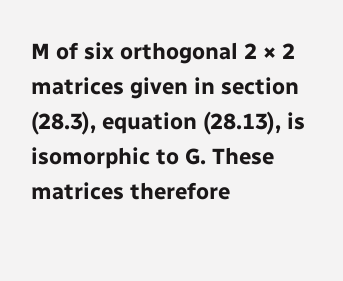M of six orthogonal 2 × 2 matrices given in section (28.3), equation (28.13), is
isomorphic to G. These matrices therefore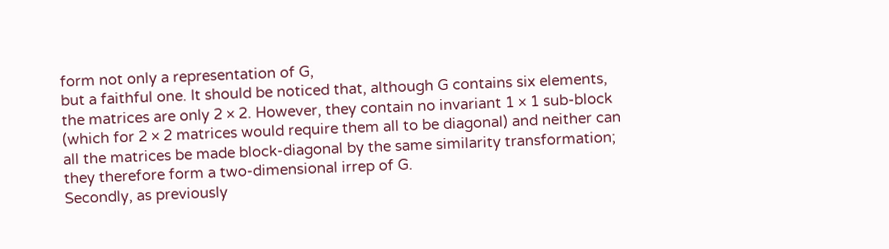form not only a representation of G,
but a faithful one. It should be noticed that, although G contains six elements,
the matrices are only 2 × 2. However, they contain no invariant 1 × 1 sub-block
(which for 2 × 2 matrices would require them all to be diagonal) and neither can
all the matrices be made block-diagonal by the same similarity transformation;
they therefore form a two-dimensional irrep of G.
Secondly, as previously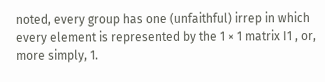noted, every group has one (unfaithful) irrep in which
every element is represented by the 1 × 1 matrix I1 , or, more simply, 1.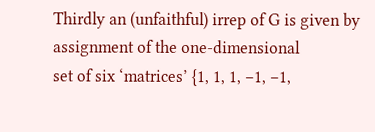Thirdly an (unfaithful) irrep of G is given by assignment of the one-dimensional
set of six ‘matrices’ {1, 1, 1, −1, −1,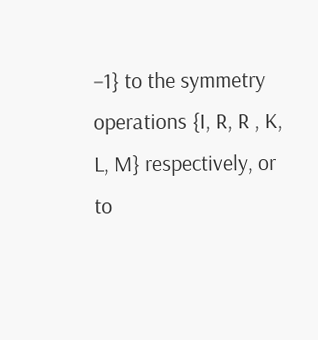−1} to the symmetry operations {I, R, R , K,
L, M} respectively, or to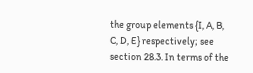the group elements {I, A, B, C, D, E} respectively; see
section 28.3. In terms of the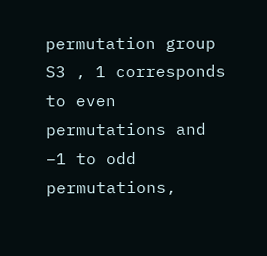permutation group S3 , 1 corresponds to even
permutations and −1 to odd permutations,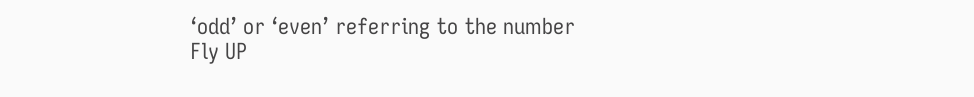‘odd’ or ‘even’ referring to the number
Fly UP